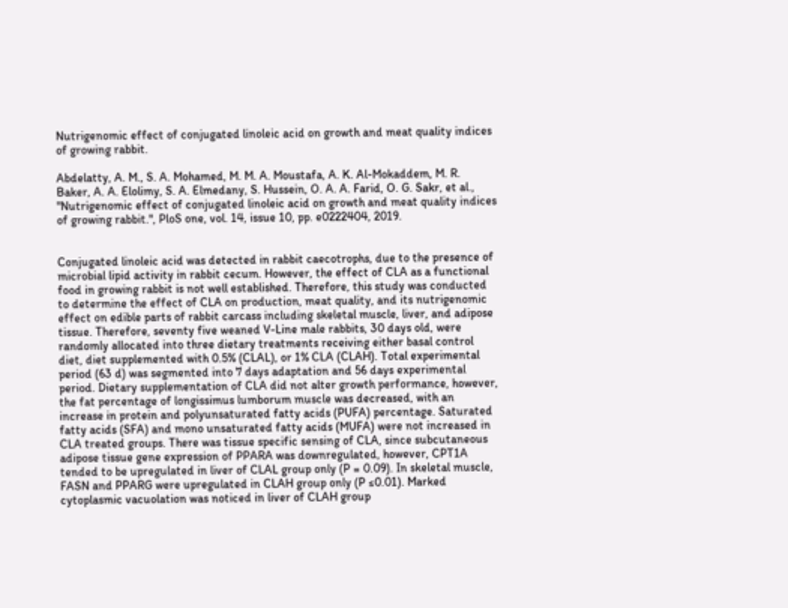Nutrigenomic effect of conjugated linoleic acid on growth and meat quality indices of growing rabbit.

Abdelatty, A. M., S. A. Mohamed, M. M. A. Moustafa, A. K. Al-Mokaddem, M. R. Baker, A. A. Elolimy, S. A. Elmedany, S. Hussein, O. A. A. Farid, O. G. Sakr, et al., "Nutrigenomic effect of conjugated linoleic acid on growth and meat quality indices of growing rabbit.", PloS one, vol. 14, issue 10, pp. e0222404, 2019.


Conjugated linoleic acid was detected in rabbit caecotrophs, due to the presence of microbial lipid activity in rabbit cecum. However, the effect of CLA as a functional food in growing rabbit is not well established. Therefore, this study was conducted to determine the effect of CLA on production, meat quality, and its nutrigenomic effect on edible parts of rabbit carcass including skeletal muscle, liver, and adipose tissue. Therefore, seventy five weaned V-Line male rabbits, 30 days old, were randomly allocated into three dietary treatments receiving either basal control diet, diet supplemented with 0.5% (CLAL), or 1% CLA (CLAH). Total experimental period (63 d) was segmented into 7 days adaptation and 56 days experimental period. Dietary supplementation of CLA did not alter growth performance, however, the fat percentage of longissimus lumborum muscle was decreased, with an increase in protein and polyunsaturated fatty acids (PUFA) percentage. Saturated fatty acids (SFA) and mono unsaturated fatty acids (MUFA) were not increased in CLA treated groups. There was tissue specific sensing of CLA, since subcutaneous adipose tissue gene expression of PPARA was downregulated, however, CPT1A tended to be upregulated in liver of CLAL group only (P = 0.09). In skeletal muscle, FASN and PPARG were upregulated in CLAH group only (P ≤0.01). Marked cytoplasmic vacuolation was noticed in liver of CLAH group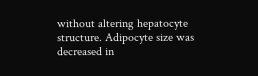without altering hepatocyte structure. Adipocyte size was decreased in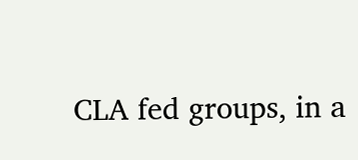CLA fed groups, in a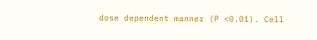dose dependent manner (P <0.01). Cell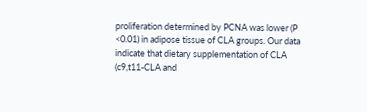proliferation determined by PCNA was lower (P <0.01) in adipose tissue of CLA groups. Our data indicate that dietary supplementation of CLA (c9,t11-CLA and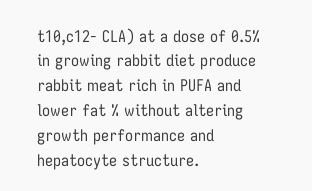t10,c12- CLA) at a dose of 0.5% in growing rabbit diet produce rabbit meat rich in PUFA and lower fat % without altering growth performance and hepatocyte structure.